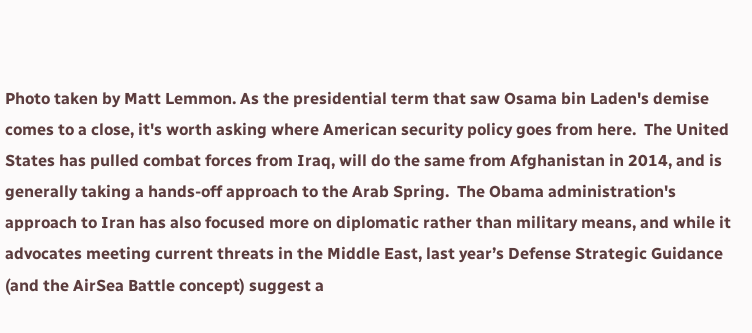Photo taken by Matt Lemmon. As the presidential term that saw Osama bin Laden's demise comes to a close, it's worth asking where American security policy goes from here.  The United States has pulled combat forces from Iraq, will do the same from Afghanistan in 2014, and is generally taking a hands-off approach to the Arab Spring.  The Obama administration's approach to Iran has also focused more on diplomatic rather than military means, and while it advocates meeting current threats in the Middle East, last year’s Defense Strategic Guidance (and the AirSea Battle concept) suggest a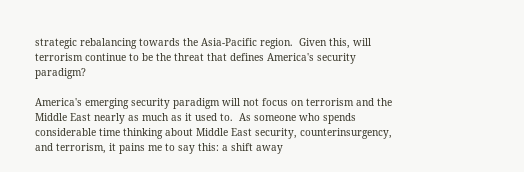strategic rebalancing towards the Asia-Pacific region.  Given this, will terrorism continue to be the threat that defines America's security paradigm?

America's emerging security paradigm will not focus on terrorism and the Middle East nearly as much as it used to.  As someone who spends considerable time thinking about Middle East security, counterinsurgency, and terrorism, it pains me to say this: a shift away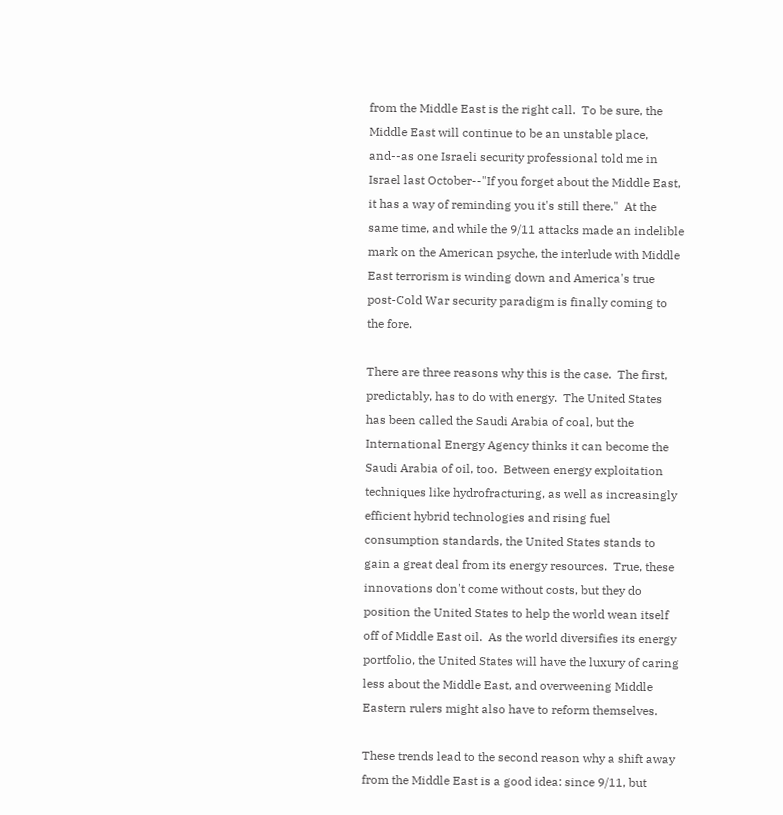from the Middle East is the right call.  To be sure, the Middle East will continue to be an unstable place, and--as one Israeli security professional told me in Israel last October--"If you forget about the Middle East, it has a way of reminding you it's still there."  At the same time, and while the 9/11 attacks made an indelible mark on the American psyche, the interlude with Middle East terrorism is winding down and America's true post-Cold War security paradigm is finally coming to the fore.

There are three reasons why this is the case.  The first, predictably, has to do with energy.  The United States has been called the Saudi Arabia of coal, but the International Energy Agency thinks it can become the Saudi Arabia of oil, too.  Between energy exploitation techniques like hydrofracturing, as well as increasingly efficient hybrid technologies and rising fuel consumption standards, the United States stands to gain a great deal from its energy resources.  True, these innovations don't come without costs, but they do position the United States to help the world wean itself off of Middle East oil.  As the world diversifies its energy portfolio, the United States will have the luxury of caring less about the Middle East, and overweening Middle Eastern rulers might also have to reform themselves.

These trends lead to the second reason why a shift away from the Middle East is a good idea: since 9/11, but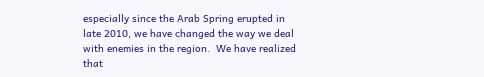especially since the Arab Spring erupted in late 2010, we have changed the way we deal with enemies in the region.  We have realized that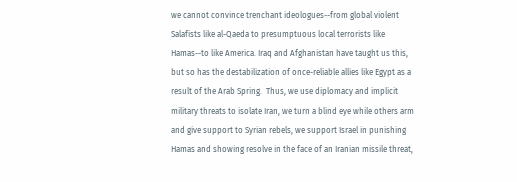we cannot convince trenchant ideologues--from global violent Salafists like al-Qaeda to presumptuous local terrorists like Hamas--to like America. Iraq and Afghanistan have taught us this, but so has the destabilization of once-reliable allies like Egypt as a result of the Arab Spring.  Thus, we use diplomacy and implicit military threats to isolate Iran, we turn a blind eye while others arm and give support to Syrian rebels, we support Israel in punishing Hamas and showing resolve in the face of an Iranian missile threat,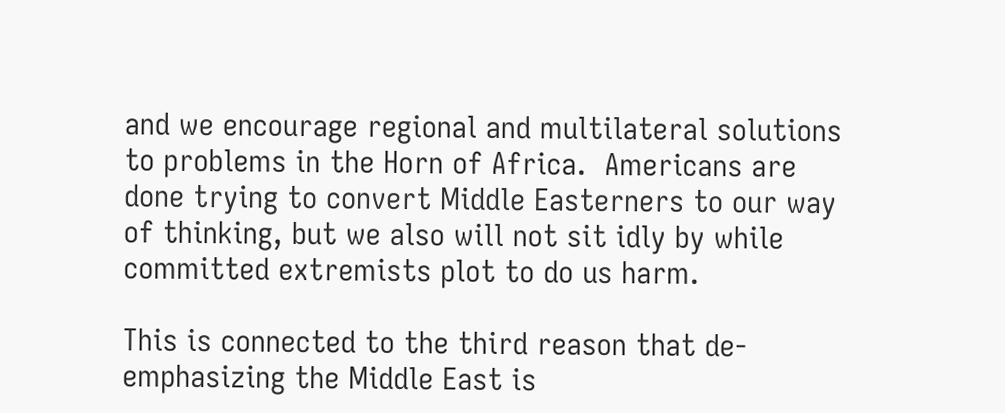and we encourage regional and multilateral solutions to problems in the Horn of Africa.  Americans are done trying to convert Middle Easterners to our way of thinking, but we also will not sit idly by while committed extremists plot to do us harm.

This is connected to the third reason that de-emphasizing the Middle East is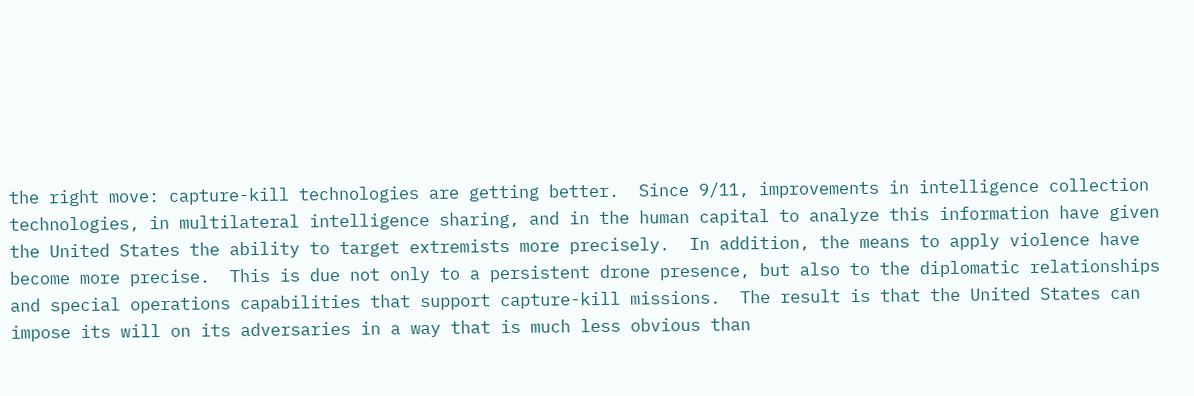the right move: capture-kill technologies are getting better.  Since 9/11, improvements in intelligence collection technologies, in multilateral intelligence sharing, and in the human capital to analyze this information have given the United States the ability to target extremists more precisely.  In addition, the means to apply violence have become more precise.  This is due not only to a persistent drone presence, but also to the diplomatic relationships and special operations capabilities that support capture-kill missions.  The result is that the United States can impose its will on its adversaries in a way that is much less obvious than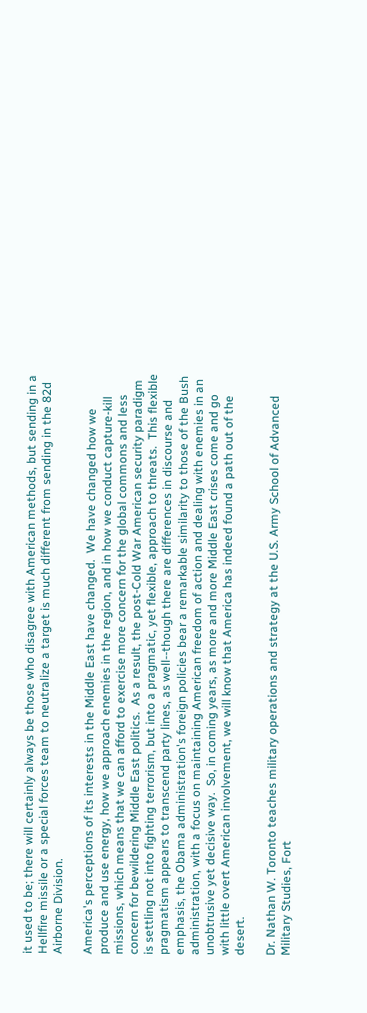it used to be; there will certainly always be those who disagree with American methods, but sending in a Hellfire missile or a special forces team to neutralize a target is much different from sending in the 82d Airborne Division.

America's perceptions of its interests in the Middle East have changed.  We have changed how we produce and use energy, how we approach enemies in the region, and in how we conduct capture-kill missions, which means that we can afford to exercise more concern for the global commons and less concern for bewildering Middle East politics.  As a result, the post-Cold War American security paradigm is settling not into fighting terrorism, but into a pragmatic, yet flexible, approach to threats.  This flexible pragmatism appears to transcend party lines, as well--though there are differences in discourse and emphasis, the Obama administration's foreign policies bear a remarkable similarity to those of the Bush administration, with a focus on maintaining American freedom of action and dealing with enemies in an unobtrusive yet decisive way.  So, in coming years, as more and more Middle East crises come and go with little overt American involvement, we will know that America has indeed found a path out of the desert.

Dr. Nathan W. Toronto teaches military operations and strategy at the U.S. Army School of Advanced Military Studies, Fort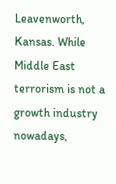Leavenworth, Kansas. While Middle East terrorism is not a growth industry nowadays,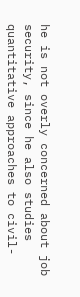he is not overly concerned about job security, since he also studies quantitative approaches to civil-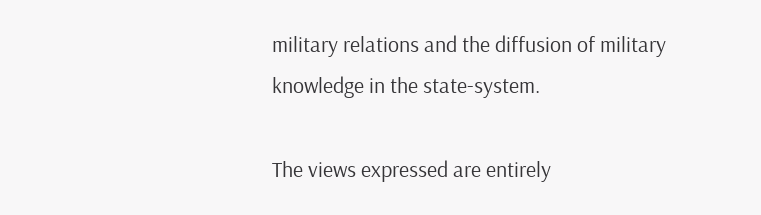military relations and the diffusion of military knowledge in the state-system.

The views expressed are entirely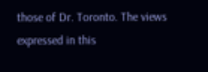those of Dr. Toronto. The views expressed in this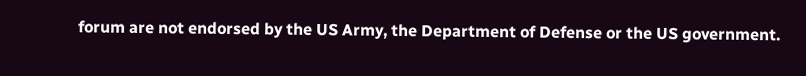forum are not endorsed by the US Army, the Department of Defense or the US government.